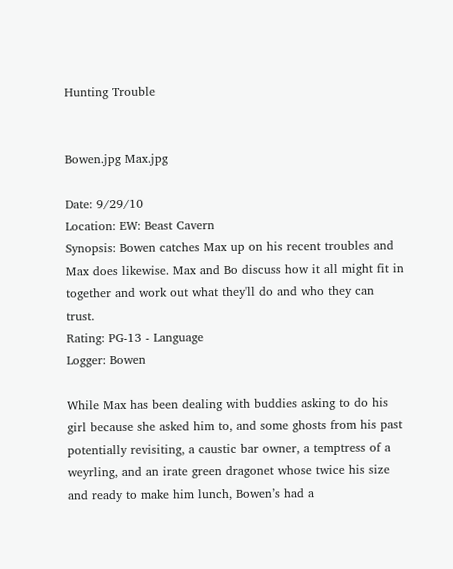Hunting Trouble


Bowen.jpg Max.jpg

Date: 9/29/10
Location: EW: Beast Cavern
Synopsis: Bowen catches Max up on his recent troubles and Max does likewise. Max and Bo discuss how it all might fit in together and work out what they'll do and who they can trust.
Rating: PG-13 - Language
Logger: Bowen

While Max has been dealing with buddies asking to do his girl because she asked him to, and some ghosts from his past potentially revisiting, a caustic bar owner, a temptress of a weyrling, and an irate green dragonet whose twice his size and ready to make him lunch, Bowen’s had a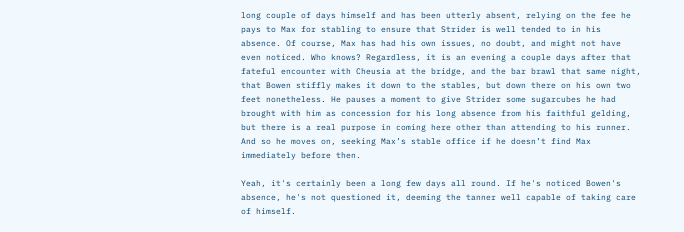long couple of days himself and has been utterly absent, relying on the fee he pays to Max for stabling to ensure that Strider is well tended to in his absence. Of course, Max has had his own issues, no doubt, and might not have even noticed. Who knows? Regardless, it is an evening a couple days after that fateful encounter with Cheusia at the bridge, and the bar brawl that same night, that Bowen stiffly makes it down to the stables, but down there on his own two feet nonetheless. He pauses a moment to give Strider some sugarcubes he had brought with him as concession for his long absence from his faithful gelding, but there is a real purpose in coming here other than attending to his runner. And so he moves on, seeking Max’s stable office if he doesn’t find Max immediately before then.

Yeah, it's certainly been a long few days all round. If he's noticed Bowen's absence, he's not questioned it, deeming the tanner well capable of taking care of himself.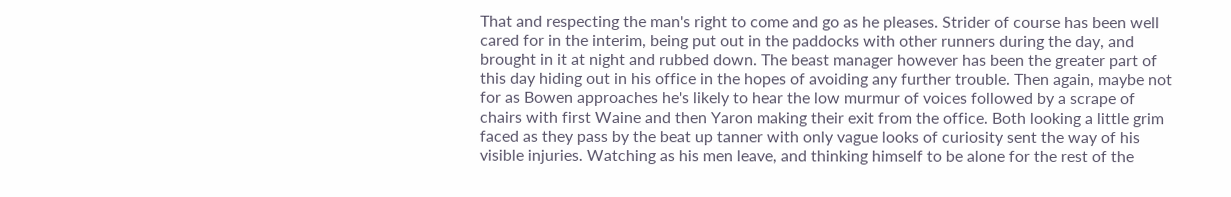That and respecting the man's right to come and go as he pleases. Strider of course has been well cared for in the interim, being put out in the paddocks with other runners during the day, and brought in it at night and rubbed down. The beast manager however has been the greater part of this day hiding out in his office in the hopes of avoiding any further trouble. Then again, maybe not for as Bowen approaches he's likely to hear the low murmur of voices followed by a scrape of chairs with first Waine and then Yaron making their exit from the office. Both looking a little grim faced as they pass by the beat up tanner with only vague looks of curiosity sent the way of his visible injuries. Watching as his men leave, and thinking himself to be alone for the rest of the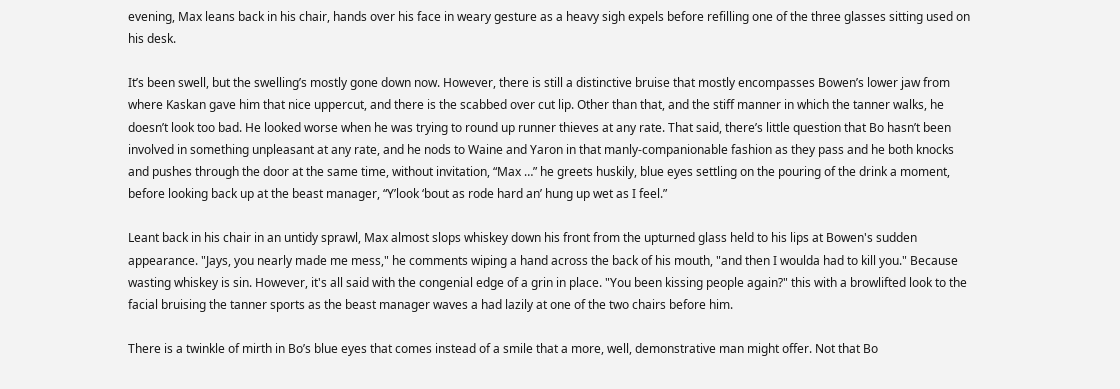evening, Max leans back in his chair, hands over his face in weary gesture as a heavy sigh expels before refilling one of the three glasses sitting used on his desk.

It’s been swell, but the swelling’s mostly gone down now. However, there is still a distinctive bruise that mostly encompasses Bowen’s lower jaw from where Kaskan gave him that nice uppercut, and there is the scabbed over cut lip. Other than that, and the stiff manner in which the tanner walks, he doesn’t look too bad. He looked worse when he was trying to round up runner thieves at any rate. That said, there’s little question that Bo hasn’t been involved in something unpleasant at any rate, and he nods to Waine and Yaron in that manly-companionable fashion as they pass and he both knocks and pushes through the door at the same time, without invitation, “Max …” he greets huskily, blue eyes settling on the pouring of the drink a moment, before looking back up at the beast manager, “Y’look ‘bout as rode hard an’ hung up wet as I feel.”

Leant back in his chair in an untidy sprawl, Max almost slops whiskey down his front from the upturned glass held to his lips at Bowen's sudden appearance. "Jays, you nearly made me mess," he comments wiping a hand across the back of his mouth, "and then I woulda had to kill you." Because wasting whiskey is sin. However, it's all said with the congenial edge of a grin in place. "You been kissing people again?" this with a browlifted look to the facial bruising the tanner sports as the beast manager waves a had lazily at one of the two chairs before him.

There is a twinkle of mirth in Bo’s blue eyes that comes instead of a smile that a more, well, demonstrative man might offer. Not that Bo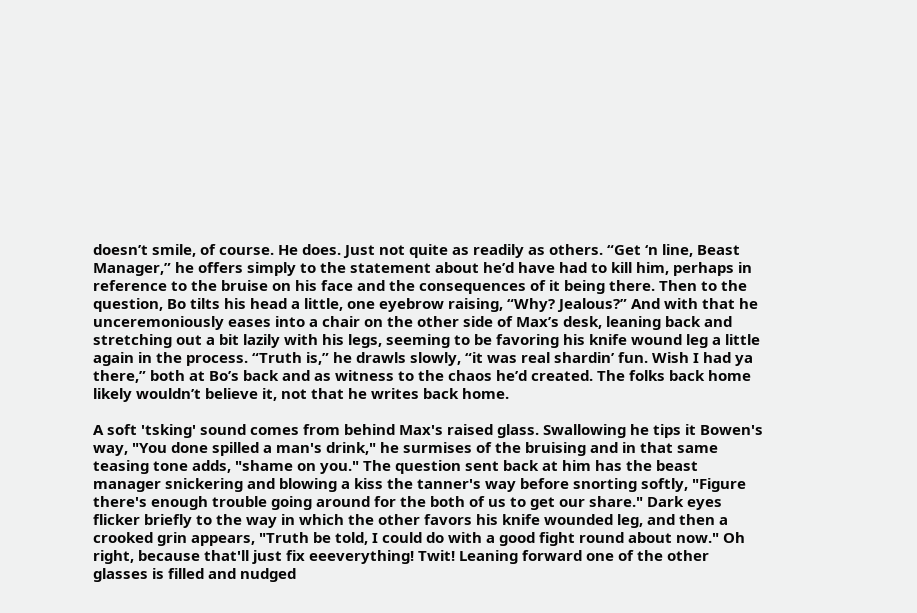doesn’t smile, of course. He does. Just not quite as readily as others. “Get ‘n line, Beast Manager,” he offers simply to the statement about he’d have had to kill him, perhaps in reference to the bruise on his face and the consequences of it being there. Then to the question, Bo tilts his head a little, one eyebrow raising, “Why? Jealous?” And with that he unceremoniously eases into a chair on the other side of Max’s desk, leaning back and stretching out a bit lazily with his legs, seeming to be favoring his knife wound leg a little again in the process. “Truth is,” he drawls slowly, “it was real shardin’ fun. Wish I had ya there,” both at Bo’s back and as witness to the chaos he’d created. The folks back home likely wouldn’t believe it, not that he writes back home.

A soft 'tsking' sound comes from behind Max's raised glass. Swallowing he tips it Bowen's way, "You done spilled a man's drink," he surmises of the bruising and in that same teasing tone adds, "shame on you." The question sent back at him has the beast manager snickering and blowing a kiss the tanner's way before snorting softly, "Figure there's enough trouble going around for the both of us to get our share." Dark eyes flicker briefly to the way in which the other favors his knife wounded leg, and then a crooked grin appears, "Truth be told, I could do with a good fight round about now." Oh right, because that'll just fix eeeverything! Twit! Leaning forward one of the other glasses is filled and nudged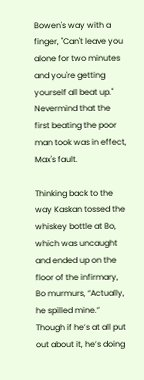Bowen's way with a finger, "Can't leave you alone for two minutes and you're getting yourself all beat up." Nevermind that the first beating the poor man took was in effect, Max's fault.

Thinking back to the way Kaskan tossed the whiskey bottle at Bo, which was uncaught and ended up on the floor of the infirmary, Bo murmurs, “Actually, he spilled mine.” Though if he’s at all put out about it, he’s doing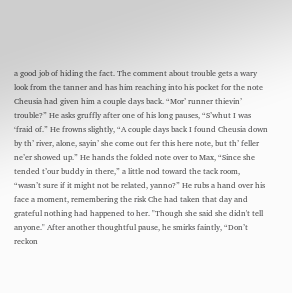a good job of hiding the fact. The comment about trouble gets a wary look from the tanner and has him reaching into his pocket for the note Cheusia had given him a couple days back. “Mor’ runner thievin’ trouble?” He asks gruffly after one of his long pauses, “S’whut I was ‘fraid of.” He frowns slightly, “A couple days back I found Cheusia down by th’ river, alone, sayin’ she come out fer this here note, but th’ feller ne’er showed up.” He hands the folded note over to Max, “Since she tended t’our buddy in there,” a little nod toward the tack room, “wasn’t sure if it might not be related, yanno?” He rubs a hand over his face a moment, remembering the risk Che had taken that day and grateful nothing had happened to her. "Though she said she didn't tell anyone." After another thoughtful pause, he smirks faintly, “Don’t reckon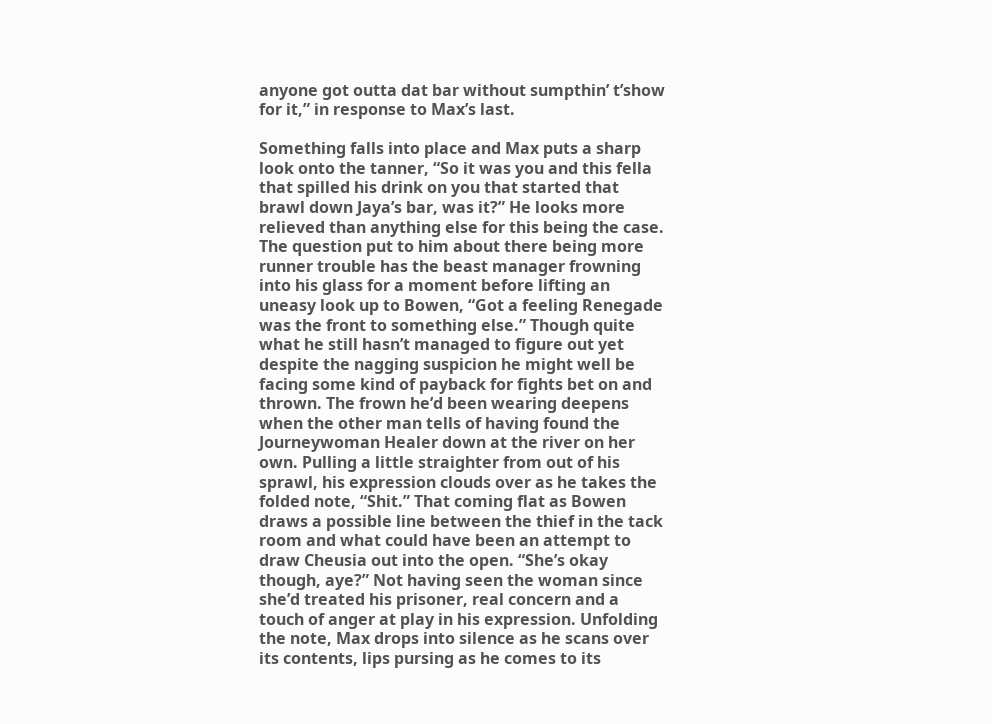anyone got outta dat bar without sumpthin’ t’show for it,” in response to Max’s last.

Something falls into place and Max puts a sharp look onto the tanner, “So it was you and this fella that spilled his drink on you that started that brawl down Jaya’s bar, was it?” He looks more relieved than anything else for this being the case. The question put to him about there being more runner trouble has the beast manager frowning into his glass for a moment before lifting an uneasy look up to Bowen, “Got a feeling Renegade was the front to something else.” Though quite what he still hasn’t managed to figure out yet despite the nagging suspicion he might well be facing some kind of payback for fights bet on and thrown. The frown he’d been wearing deepens when the other man tells of having found the Journeywoman Healer down at the river on her own. Pulling a little straighter from out of his sprawl, his expression clouds over as he takes the folded note, “Shit.” That coming flat as Bowen draws a possible line between the thief in the tack room and what could have been an attempt to draw Cheusia out into the open. “She’s okay though, aye?” Not having seen the woman since she’d treated his prisoner, real concern and a touch of anger at play in his expression. Unfolding the note, Max drops into silence as he scans over its contents, lips pursing as he comes to its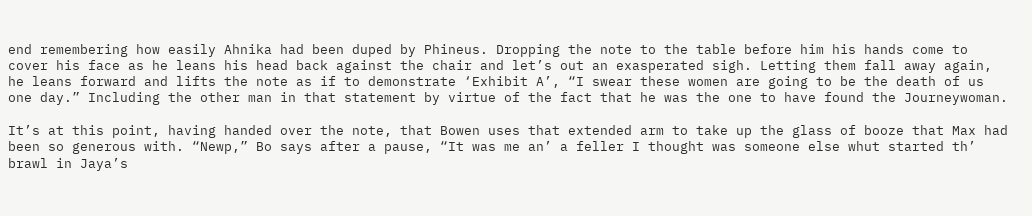end remembering how easily Ahnika had been duped by Phineus. Dropping the note to the table before him his hands come to cover his face as he leans his head back against the chair and let’s out an exasperated sigh. Letting them fall away again, he leans forward and lifts the note as if to demonstrate ‘Exhibit A’, “I swear these women are going to be the death of us one day.” Including the other man in that statement by virtue of the fact that he was the one to have found the Journeywoman.

It’s at this point, having handed over the note, that Bowen uses that extended arm to take up the glass of booze that Max had been so generous with. “Newp,” Bo says after a pause, “It was me an’ a feller I thought was someone else whut started th’ brawl in Jaya’s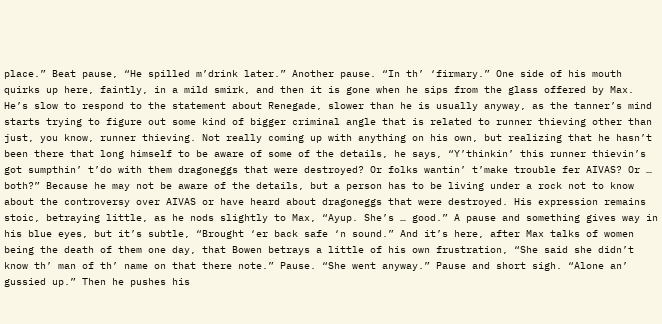place.” Beat pause, “He spilled m’drink later.” Another pause. “In th’ ‘firmary.” One side of his mouth quirks up here, faintly, in a mild smirk, and then it is gone when he sips from the glass offered by Max. He’s slow to respond to the statement about Renegade, slower than he is usually anyway, as the tanner’s mind starts trying to figure out some kind of bigger criminal angle that is related to runner thieving other than just, you know, runner thieving. Not really coming up with anything on his own, but realizing that he hasn’t been there that long himself to be aware of some of the details, he says, “Y’thinkin’ this runner thievin’s got sumpthin’ t’do with them dragoneggs that were destroyed? Or folks wantin’ t’make trouble fer AIVAS? Or … both?” Because he may not be aware of the details, but a person has to be living under a rock not to know about the controversy over AIVAS or have heard about dragoneggs that were destroyed. His expression remains stoic, betraying little, as he nods slightly to Max, “Ayup. She’s … good.” A pause and something gives way in his blue eyes, but it’s subtle, “Brought ‘er back safe ‘n sound.” And it’s here, after Max talks of women being the death of them one day, that Bowen betrays a little of his own frustration, “She said she didn’t know th’ man of th’ name on that there note.” Pause. “She went anyway.” Pause and short sigh. “Alone an’ gussied up.” Then he pushes his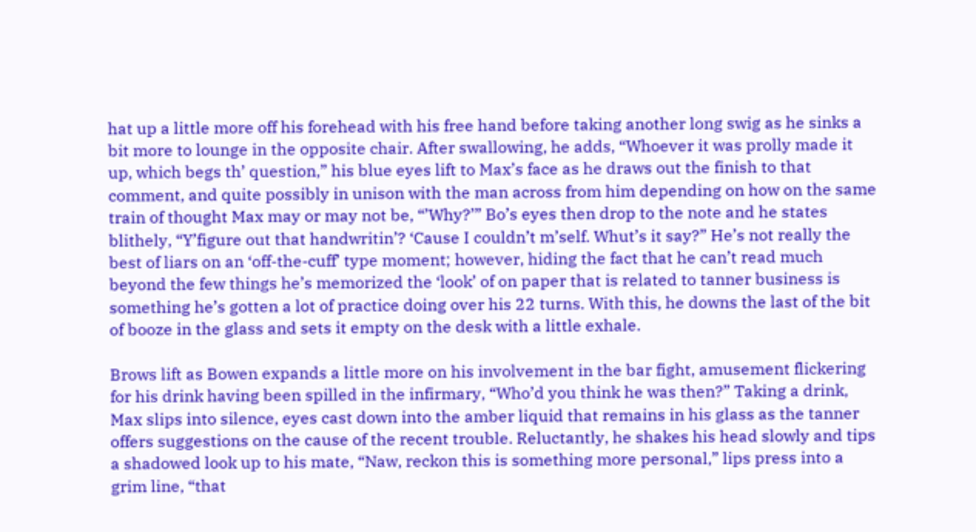hat up a little more off his forehead with his free hand before taking another long swig as he sinks a bit more to lounge in the opposite chair. After swallowing, he adds, “Whoever it was prolly made it up, which begs th’ question,” his blue eyes lift to Max’s face as he draws out the finish to that comment, and quite possibly in unison with the man across from him depending on how on the same train of thought Max may or may not be, “’Why?’” Bo’s eyes then drop to the note and he states blithely, “Y’figure out that handwritin’? ‘Cause I couldn’t m’self. Whut’s it say?” He’s not really the best of liars on an ‘off-the-cuff’ type moment; however, hiding the fact that he can’t read much beyond the few things he’s memorized the ‘look’ of on paper that is related to tanner business is something he’s gotten a lot of practice doing over his 22 turns. With this, he downs the last of the bit of booze in the glass and sets it empty on the desk with a little exhale.

Brows lift as Bowen expands a little more on his involvement in the bar fight, amusement flickering for his drink having been spilled in the infirmary, “Who’d you think he was then?” Taking a drink, Max slips into silence, eyes cast down into the amber liquid that remains in his glass as the tanner offers suggestions on the cause of the recent trouble. Reluctantly, he shakes his head slowly and tips a shadowed look up to his mate, “Naw, reckon this is something more personal,” lips press into a grim line, “that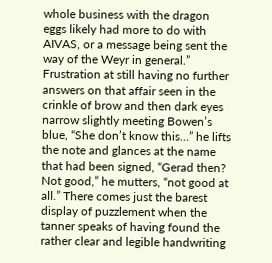whole business with the dragon eggs likely had more to do with AIVAS, or a message being sent the way of the Weyr in general.” Frustration at still having no further answers on that affair seen in the crinkle of brow and then dark eyes narrow slightly meeting Bowen’s blue, “She don’t know this…” he lifts the note and glances at the name that had been signed, “Gerad then? Not good,” he mutters, “not good at all.” There comes just the barest display of puzzlement when the tanner speaks of having found the rather clear and legible handwriting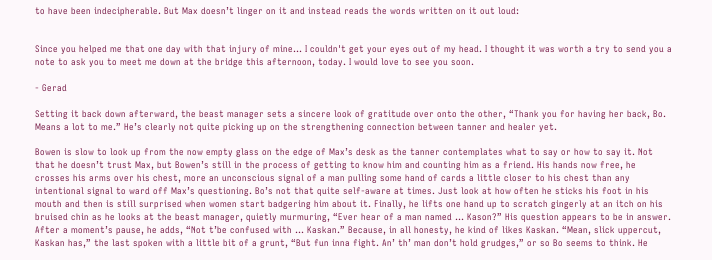to have been indecipherable. But Max doesn’t linger on it and instead reads the words written on it out loud:


Since you helped me that one day with that injury of mine… I couldn't get your eyes out of my head. I thought it was worth a try to send you a note to ask you to meet me down at the bridge this afternoon, today. I would love to see you soon.

- Gerad

Setting it back down afterward, the beast manager sets a sincere look of gratitude over onto the other, “Thank you for having her back, Bo. Means a lot to me.” He’s clearly not quite picking up on the strengthening connection between tanner and healer yet.

Bowen is slow to look up from the now empty glass on the edge of Max’s desk as the tanner contemplates what to say or how to say it. Not that he doesn’t trust Max, but Bowen’s still in the process of getting to know him and counting him as a friend. His hands now free, he crosses his arms over his chest, more an unconscious signal of a man pulling some hand of cards a little closer to his chest than any intentional signal to ward off Max’s questioning. Bo’s not that quite self-aware at times. Just look at how often he sticks his foot in his mouth and then is still surprised when women start badgering him about it. Finally, he lifts one hand up to scratch gingerly at an itch on his bruised chin as he looks at the beast manager, quietly murmuring, “Ever hear of a man named … Kason?” His question appears to be in answer. After a moment’s pause, he adds, “Not t’be confused with … Kaskan.” Because, in all honesty, he kind of likes Kaskan. “Mean, slick uppercut, Kaskan has,” the last spoken with a little bit of a grunt, “But fun inna fight. An’ th’ man don’t hold grudges,” or so Bo seems to think. He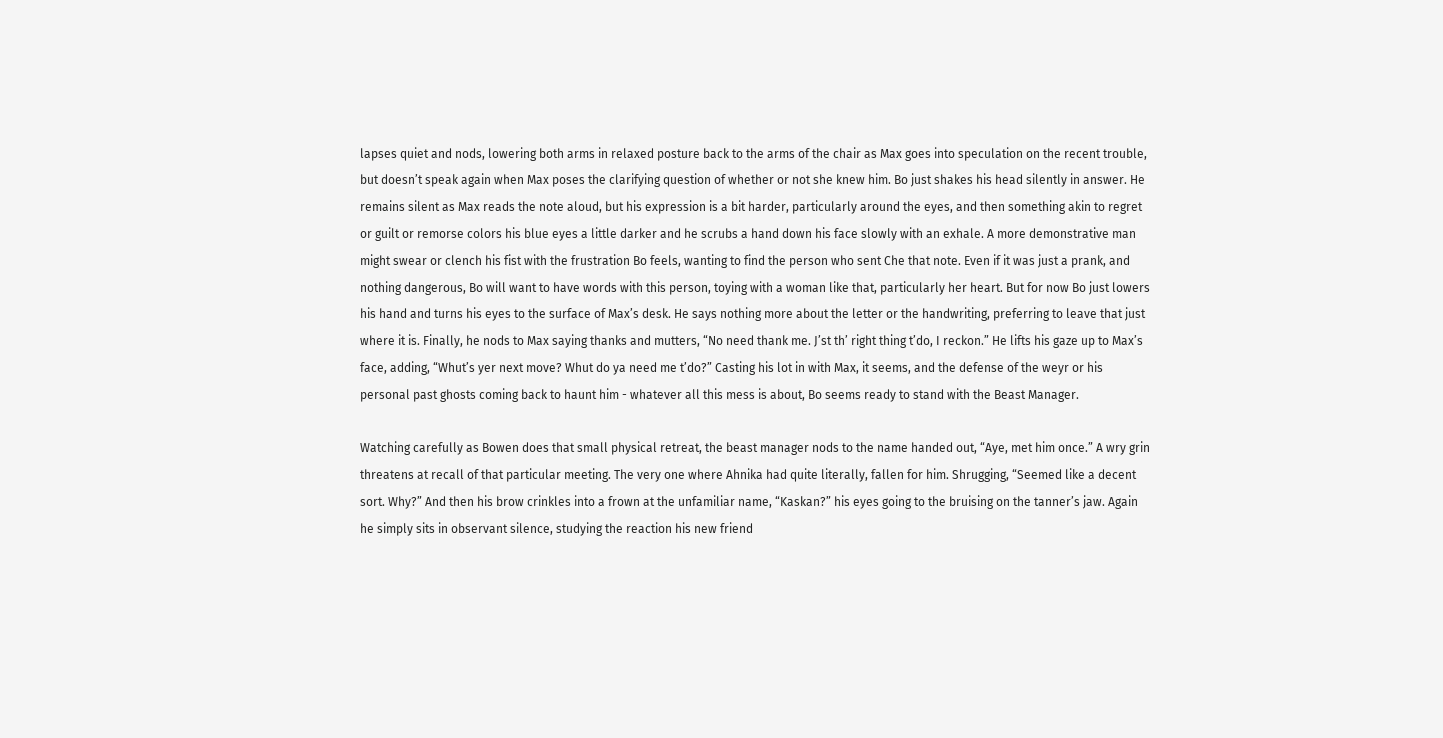lapses quiet and nods, lowering both arms in relaxed posture back to the arms of the chair as Max goes into speculation on the recent trouble, but doesn’t speak again when Max poses the clarifying question of whether or not she knew him. Bo just shakes his head silently in answer. He remains silent as Max reads the note aloud, but his expression is a bit harder, particularly around the eyes, and then something akin to regret or guilt or remorse colors his blue eyes a little darker and he scrubs a hand down his face slowly with an exhale. A more demonstrative man might swear or clench his fist with the frustration Bo feels, wanting to find the person who sent Che that note. Even if it was just a prank, and nothing dangerous, Bo will want to have words with this person, toying with a woman like that, particularly her heart. But for now Bo just lowers his hand and turns his eyes to the surface of Max’s desk. He says nothing more about the letter or the handwriting, preferring to leave that just where it is. Finally, he nods to Max saying thanks and mutters, “No need thank me. J’st th’ right thing t’do, I reckon.” He lifts his gaze up to Max’s face, adding, “Whut’s yer next move? Whut do ya need me t’do?” Casting his lot in with Max, it seems, and the defense of the weyr or his personal past ghosts coming back to haunt him - whatever all this mess is about, Bo seems ready to stand with the Beast Manager.

Watching carefully as Bowen does that small physical retreat, the beast manager nods to the name handed out, “Aye, met him once.” A wry grin threatens at recall of that particular meeting. The very one where Ahnika had quite literally, fallen for him. Shrugging, “Seemed like a decent sort. Why?” And then his brow crinkles into a frown at the unfamiliar name, “Kaskan?” his eyes going to the bruising on the tanner’s jaw. Again he simply sits in observant silence, studying the reaction his new friend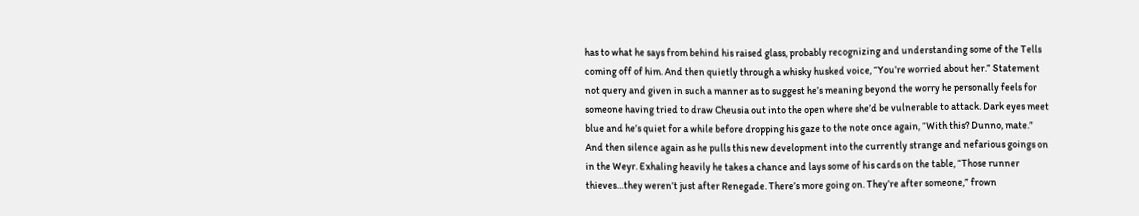has to what he says from behind his raised glass, probably recognizing and understanding some of the Tells coming off of him. And then quietly through a whisky husked voice, “You’re worried about her.” Statement not query and given in such a manner as to suggest he’s meaning beyond the worry he personally feels for someone having tried to draw Cheusia out into the open where she’d be vulnerable to attack. Dark eyes meet blue and he’s quiet for a while before dropping his gaze to the note once again, “With this? Dunno, mate.” And then silence again as he pulls this new development into the currently strange and nefarious goings on in the Weyr. Exhaling heavily he takes a chance and lays some of his cards on the table, “Those runner thieves…they weren’t just after Renegade. There’s more going on. They’re after someone,” frown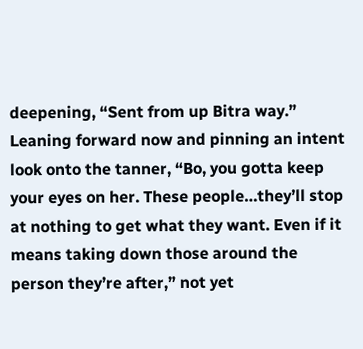deepening, “Sent from up Bitra way.” Leaning forward now and pinning an intent look onto the tanner, “Bo, you gotta keep your eyes on her. These people…they’ll stop at nothing to get what they want. Even if it means taking down those around the person they’re after,” not yet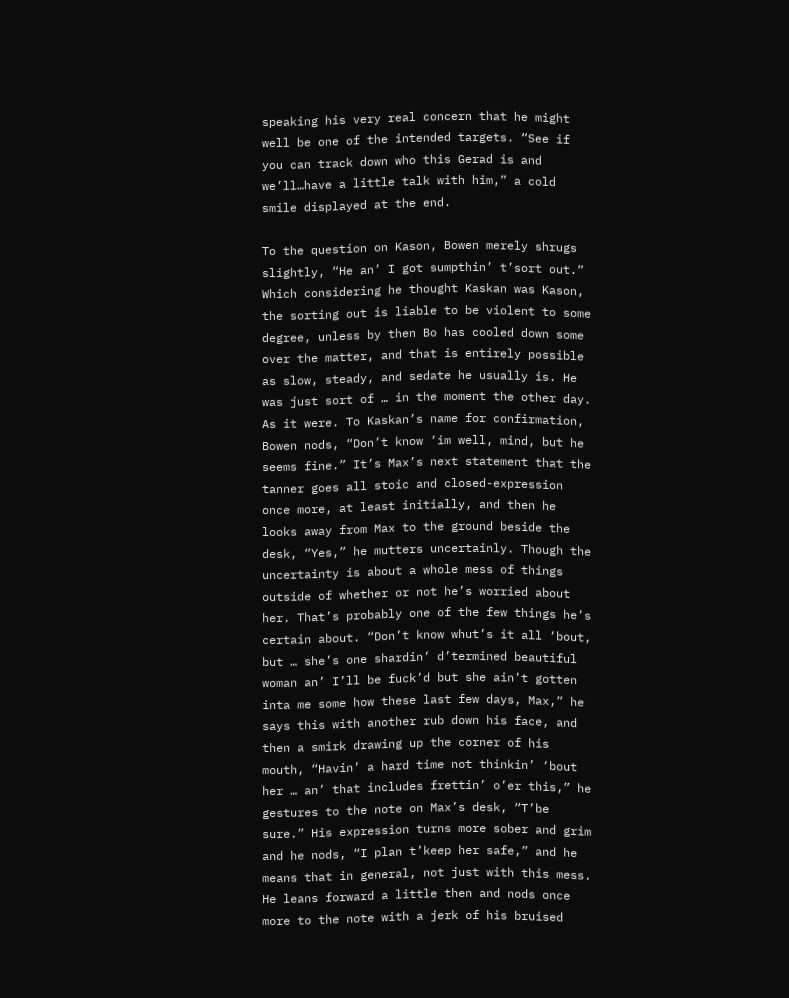speaking his very real concern that he might well be one of the intended targets. “See if you can track down who this Gerad is and we’ll…have a little talk with him,” a cold smile displayed at the end.

To the question on Kason, Bowen merely shrugs slightly, “He an’ I got sumpthin’ t’sort out.” Which considering he thought Kaskan was Kason, the sorting out is liable to be violent to some degree, unless by then Bo has cooled down some over the matter, and that is entirely possible as slow, steady, and sedate he usually is. He was just sort of … in the moment the other day. As it were. To Kaskan’s name for confirmation, Bowen nods, “Don’t know ‘im well, mind, but he seems fine.” It’s Max’s next statement that the tanner goes all stoic and closed-expression once more, at least initially, and then he looks away from Max to the ground beside the desk, “Yes,” he mutters uncertainly. Though the uncertainty is about a whole mess of things outside of whether or not he’s worried about her. That’s probably one of the few things he’s certain about. “Don’t know whut’s it all ‘bout, but … she’s one shardin’ d’termined beautiful woman an’ I’ll be fuck’d but she ain’t gotten inta me some how these last few days, Max,” he says this with another rub down his face, and then a smirk drawing up the corner of his mouth, “Havin’ a hard time not thinkin’ ‘bout her … an’ that includes frettin’ o’er this,” he gestures to the note on Max’s desk, “T’be sure.” His expression turns more sober and grim and he nods, “I plan t’keep her safe,” and he means that in general, not just with this mess. He leans forward a little then and nods once more to the note with a jerk of his bruised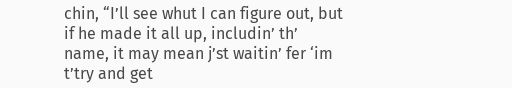chin, “I’ll see whut I can figure out, but if he made it all up, includin’ th’ name, it may mean j’st waitin’ fer ‘im t’try and get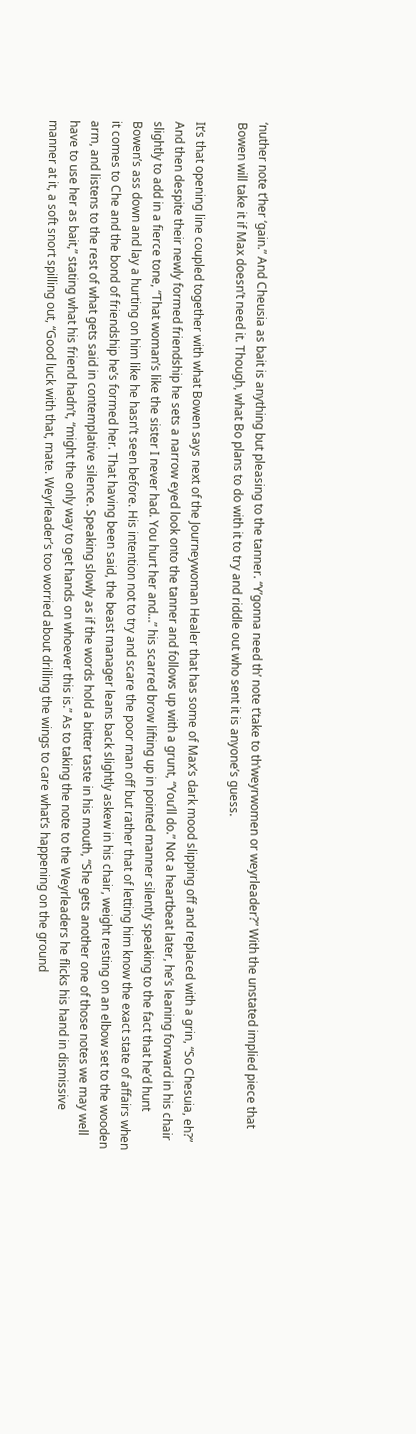‘nuther note t’her ‘gain.” And Cheusia as bait is anything but pleasing to the tanner. “Y’gonna need th’ note t’take to th’weyrwomen or weyrleader?” With the unstated implied piece that Bowen will take it if Max doesn’t need it. Though, what Bo plans to do with it to try and riddle out who sent it is anyone’s guess.

It’s that opening line coupled together with what Bowen says next of the Journeywoman Healer that has some of Max’s dark mood slipping off and replaced with a grin, “So Chesuia, eh?” And then despite their newly formed friendship he sets a narrow eyed look onto the tanner and follows up with a grunt, “You’ll do.” Not a heartbeat later, he’s leaning forward in his chair slightly to add in a fierce tone, “That woman’s like the sister I never had. You hurt her and…” his scarred brow lifting up in pointed manner silently speaking to the fact that he’d hunt Bowen’s ass down and lay a hurting on him like he hasn’t seen before. His intention not to try and scare the poor man off but rather that of letting him know the exact state of affairs when it comes to Che and the bond of friendship he’s formed her. That having been said, the beast manager leans back slightly askew in his chair, weight resting on an elbow set to the wooden arm, and listens to the rest of what gets said in contemplative silence. Speaking slowly as if the words hold a bitter taste in his mouth, “She gets another one of those notes we may well have to use her as bait,” stating what his friend hadn’t, “might the only way to get hands on whoever this is.” As to taking the note to the Weyrleaders he flicks his hand in dismissive manner at it, a soft snort spilling out, “Good luck with that, mate. Weyrleader’s too worried about drilling the wings to care what’s happening on the ground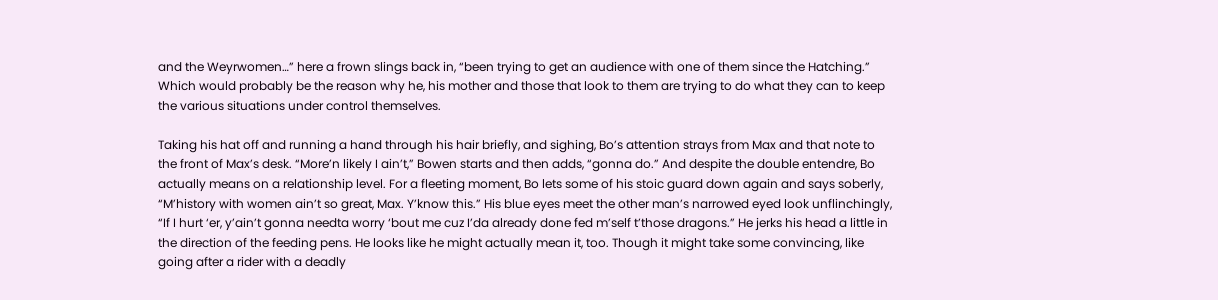and the Weyrwomen…” here a frown slings back in, “been trying to get an audience with one of them since the Hatching.” Which would probably be the reason why he, his mother and those that look to them are trying to do what they can to keep the various situations under control themselves.

Taking his hat off and running a hand through his hair briefly, and sighing, Bo’s attention strays from Max and that note to the front of Max’s desk. “More’n likely I ain’t,” Bowen starts and then adds, “gonna do.” And despite the double entendre, Bo actually means on a relationship level. For a fleeting moment, Bo lets some of his stoic guard down again and says soberly, “M’history with women ain’t so great, Max. Y’know this.” His blue eyes meet the other man’s narrowed eyed look unflinchingly, “If I hurt ‘er, y’ain’t gonna needta worry ‘bout me cuz I’da already done fed m’self t’those dragons.” He jerks his head a little in the direction of the feeding pens. He looks like he might actually mean it, too. Though it might take some convincing, like going after a rider with a deadly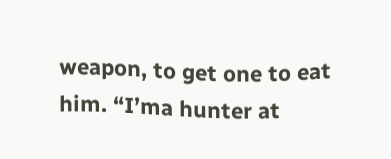weapon, to get one to eat him. “I’ma hunter at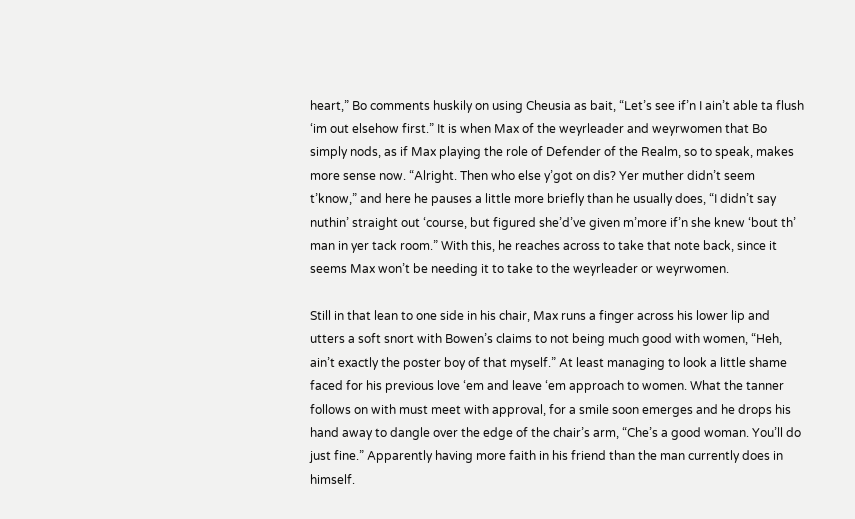heart,” Bo comments huskily on using Cheusia as bait, “Let’s see if’n I ain’t able ta flush ‘im out elsehow first.” It is when Max of the weyrleader and weyrwomen that Bo simply nods, as if Max playing the role of Defender of the Realm, so to speak, makes more sense now. “Alright. Then who else y’got on dis? Yer muther didn’t seem t’know,” and here he pauses a little more briefly than he usually does, “I didn’t say nuthin’ straight out ‘course, but figured she’d’ve given m’more if’n she knew ‘bout th’ man in yer tack room.” With this, he reaches across to take that note back, since it seems Max won’t be needing it to take to the weyrleader or weyrwomen.

Still in that lean to one side in his chair, Max runs a finger across his lower lip and utters a soft snort with Bowen’s claims to not being much good with women, “Heh, ain’t exactly the poster boy of that myself.” At least managing to look a little shame faced for his previous love ‘em and leave ‘em approach to women. What the tanner follows on with must meet with approval, for a smile soon emerges and he drops his hand away to dangle over the edge of the chair’s arm, “Che’s a good woman. You’ll do just fine.” Apparently having more faith in his friend than the man currently does in himself.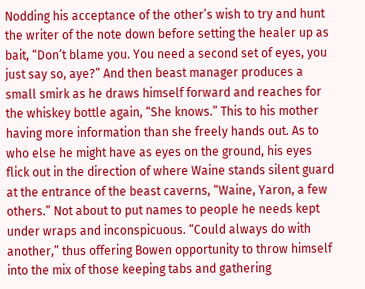Nodding his acceptance of the other’s wish to try and hunt the writer of the note down before setting the healer up as bait, “Don’t blame you. You need a second set of eyes, you just say so, aye?” And then beast manager produces a small smirk as he draws himself forward and reaches for the whiskey bottle again, “She knows.” This to his mother having more information than she freely hands out. As to who else he might have as eyes on the ground, his eyes flick out in the direction of where Waine stands silent guard at the entrance of the beast caverns, “Waine, Yaron, a few others.” Not about to put names to people he needs kept under wraps and inconspicuous. “Could always do with another,” thus offering Bowen opportunity to throw himself into the mix of those keeping tabs and gathering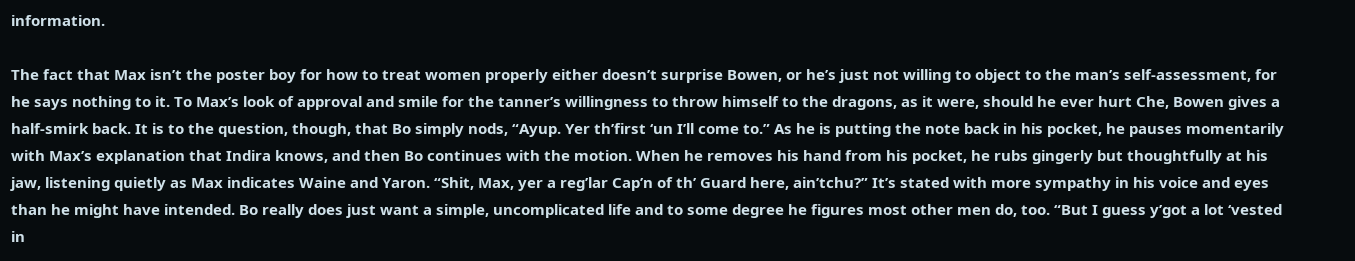information.

The fact that Max isn’t the poster boy for how to treat women properly either doesn’t surprise Bowen, or he’s just not willing to object to the man’s self-assessment, for he says nothing to it. To Max’s look of approval and smile for the tanner’s willingness to throw himself to the dragons, as it were, should he ever hurt Che, Bowen gives a half-smirk back. It is to the question, though, that Bo simply nods, “Ayup. Yer th’first ‘un I’ll come to.” As he is putting the note back in his pocket, he pauses momentarily with Max’s explanation that Indira knows, and then Bo continues with the motion. When he removes his hand from his pocket, he rubs gingerly but thoughtfully at his jaw, listening quietly as Max indicates Waine and Yaron. “Shit, Max, yer a reg’lar Cap’n of th’ Guard here, ain’tchu?” It’s stated with more sympathy in his voice and eyes than he might have intended. Bo really does just want a simple, uncomplicated life and to some degree he figures most other men do, too. “But I guess y’got a lot ‘vested in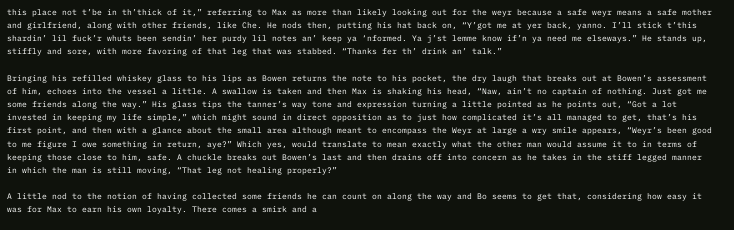this place not t’be in th’thick of it,” referring to Max as more than likely looking out for the weyr because a safe weyr means a safe mother and girlfriend, along with other friends, like Che. He nods then, putting his hat back on, “Y’got me at yer back, yanno. I’ll stick t’this shardin’ lil fuck’r whuts been sendin’ her purdy lil notes an’ keep ya ‘nformed. Ya j’st lemme know if’n ya need me elseways.” He stands up, stiffly and sore, with more favoring of that leg that was stabbed. “Thanks fer th’ drink an’ talk.”

Bringing his refilled whiskey glass to his lips as Bowen returns the note to his pocket, the dry laugh that breaks out at Bowen’s assessment of him, echoes into the vessel a little. A swallow is taken and then Max is shaking his head, “Naw, ain’t no captain of nothing. Just got me some friends along the way.” His glass tips the tanner’s way tone and expression turning a little pointed as he points out, “Got a lot invested in keeping my life simple,” which might sound in direct opposition as to just how complicated it’s all managed to get, that’s his first point, and then with a glance about the small area although meant to encompass the Weyr at large a wry smile appears, “Weyr’s been good to me figure I owe something in return, aye?” Which yes, would translate to mean exactly what the other man would assume it to in terms of keeping those close to him, safe. A chuckle breaks out Bowen’s last and then drains off into concern as he takes in the stiff legged manner in which the man is still moving, “That leg not healing properly?”

A little nod to the notion of having collected some friends he can count on along the way and Bo seems to get that, considering how easy it was for Max to earn his own loyalty. There comes a smirk and a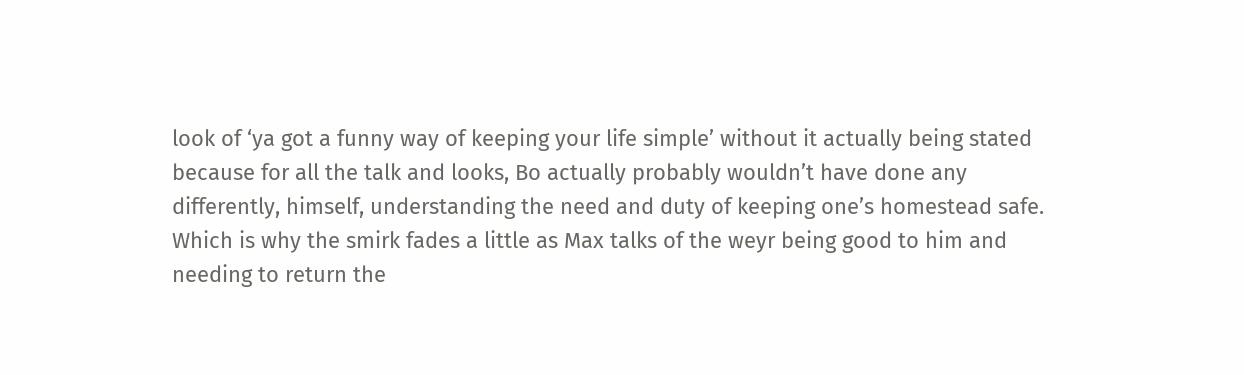look of ‘ya got a funny way of keeping your life simple’ without it actually being stated because for all the talk and looks, Bo actually probably wouldn’t have done any differently, himself, understanding the need and duty of keeping one’s homestead safe. Which is why the smirk fades a little as Max talks of the weyr being good to him and needing to return the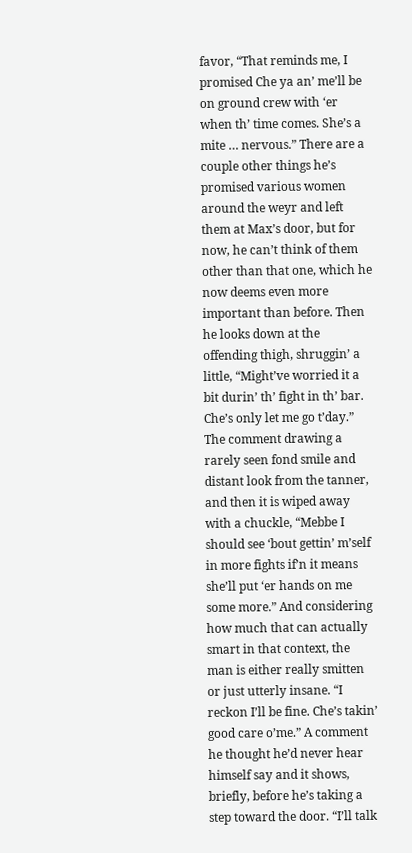favor, “That reminds me, I promised Che ya an’ me’ll be on ground crew with ‘er when th’ time comes. She’s a mite … nervous.” There are a couple other things he’s promised various women around the weyr and left them at Max’s door, but for now, he can’t think of them other than that one, which he now deems even more important than before. Then he looks down at the offending thigh, shruggin’ a little, “Might’ve worried it a bit durin’ th’ fight in th’ bar. Che’s only let me go t’day.” The comment drawing a rarely seen fond smile and distant look from the tanner, and then it is wiped away with a chuckle, “Mebbe I should see ‘bout gettin’ m’self in more fights if’n it means she’ll put ‘er hands on me some more.” And considering how much that can actually smart in that context, the man is either really smitten or just utterly insane. “I reckon I’ll be fine. Che’s takin’ good care o’me.” A comment he thought he’d never hear himself say and it shows, briefly, before he’s taking a step toward the door. “I’ll talk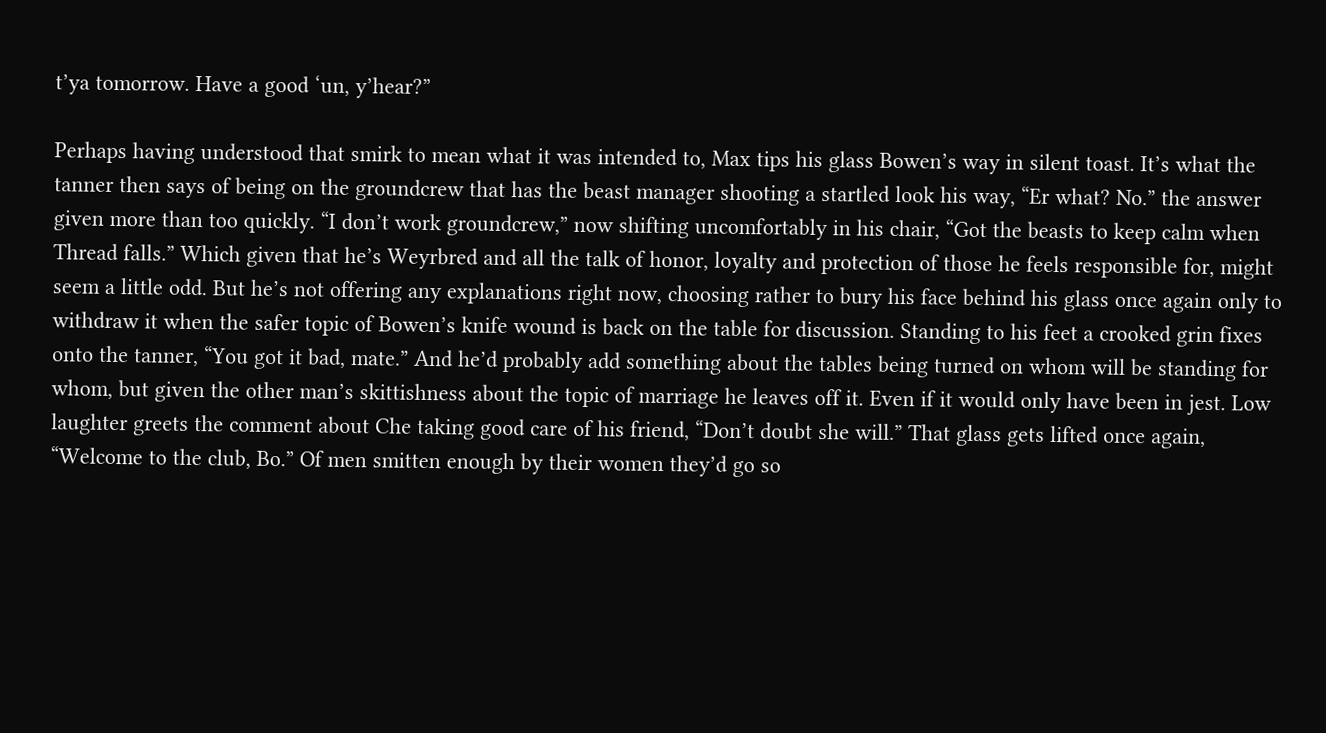t’ya tomorrow. Have a good ‘un, y’hear?”

Perhaps having understood that smirk to mean what it was intended to, Max tips his glass Bowen’s way in silent toast. It’s what the tanner then says of being on the groundcrew that has the beast manager shooting a startled look his way, “Er what? No.” the answer given more than too quickly. “I don’t work groundcrew,” now shifting uncomfortably in his chair, “Got the beasts to keep calm when Thread falls.” Which given that he’s Weyrbred and all the talk of honor, loyalty and protection of those he feels responsible for, might seem a little odd. But he’s not offering any explanations right now, choosing rather to bury his face behind his glass once again only to withdraw it when the safer topic of Bowen’s knife wound is back on the table for discussion. Standing to his feet a crooked grin fixes onto the tanner, “You got it bad, mate.” And he’d probably add something about the tables being turned on whom will be standing for whom, but given the other man’s skittishness about the topic of marriage he leaves off it. Even if it would only have been in jest. Low laughter greets the comment about Che taking good care of his friend, “Don’t doubt she will.” That glass gets lifted once again, “Welcome to the club, Bo.” Of men smitten enough by their women they’d go so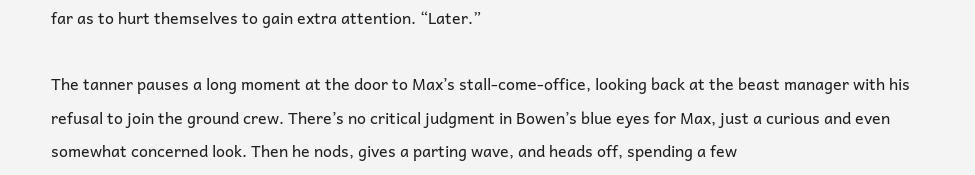far as to hurt themselves to gain extra attention. “Later.”

The tanner pauses a long moment at the door to Max’s stall-come-office, looking back at the beast manager with his refusal to join the ground crew. There’s no critical judgment in Bowen’s blue eyes for Max, just a curious and even somewhat concerned look. Then he nods, gives a parting wave, and heads off, spending a few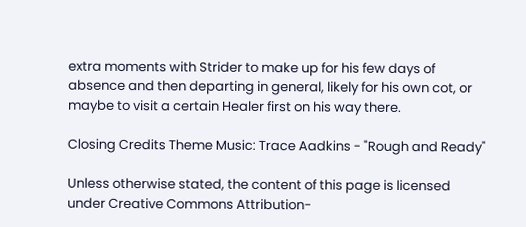extra moments with Strider to make up for his few days of absence and then departing in general, likely for his own cot, or maybe to visit a certain Healer first on his way there.

Closing Credits Theme Music: Trace Aadkins - "Rough and Ready"

Unless otherwise stated, the content of this page is licensed under Creative Commons Attribution-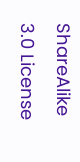ShareAlike 3.0 License